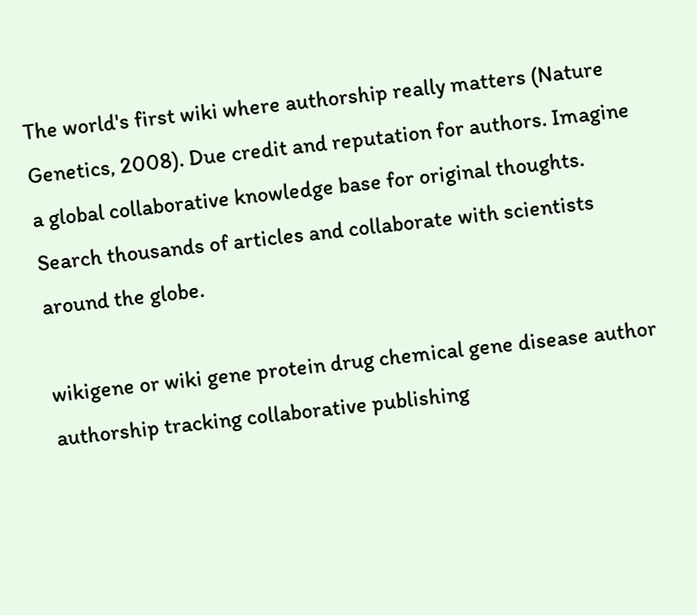The world's first wiki where authorship really matters (Nature Genetics, 2008). Due credit and reputation for authors. Imagine a global collaborative knowledge base for original thoughts. Search thousands of articles and collaborate with scientists around the globe.

wikigene or wiki gene protein drug chemical gene disease author authorship tracking collaborative publishing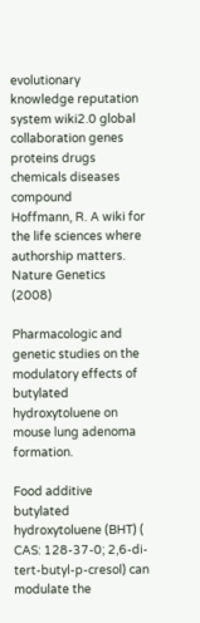evolutionary knowledge reputation system wiki2.0 global collaboration genes proteins drugs chemicals diseases compound
Hoffmann, R. A wiki for the life sciences where authorship matters. Nature Genetics (2008)

Pharmacologic and genetic studies on the modulatory effects of butylated hydroxytoluene on mouse lung adenoma formation.

Food additive butylated hydroxytoluene (BHT) ( CAS: 128-37-0; 2,6-di-tert-butyl-p-cresol) can modulate the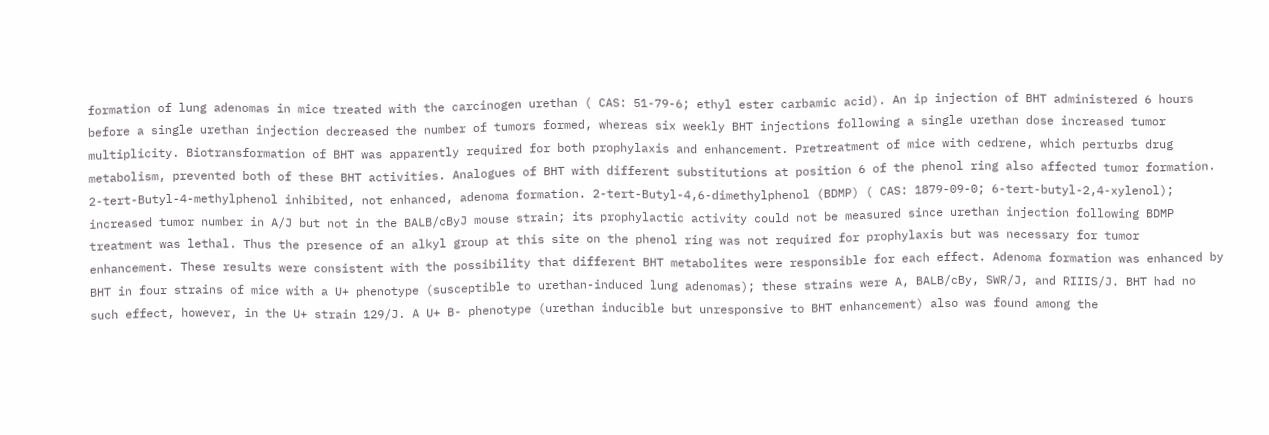formation of lung adenomas in mice treated with the carcinogen urethan ( CAS: 51-79-6; ethyl ester carbamic acid). An ip injection of BHT administered 6 hours before a single urethan injection decreased the number of tumors formed, whereas six weekly BHT injections following a single urethan dose increased tumor multiplicity. Biotransformation of BHT was apparently required for both prophylaxis and enhancement. Pretreatment of mice with cedrene, which perturbs drug metabolism, prevented both of these BHT activities. Analogues of BHT with different substitutions at position 6 of the phenol ring also affected tumor formation. 2-tert-Butyl-4-methylphenol inhibited, not enhanced, adenoma formation. 2-tert-Butyl-4,6-dimethylphenol (BDMP) ( CAS: 1879-09-0; 6-tert-butyl-2,4-xylenol); increased tumor number in A/J but not in the BALB/cByJ mouse strain; its prophylactic activity could not be measured since urethan injection following BDMP treatment was lethal. Thus the presence of an alkyl group at this site on the phenol ring was not required for prophylaxis but was necessary for tumor enhancement. These results were consistent with the possibility that different BHT metabolites were responsible for each effect. Adenoma formation was enhanced by BHT in four strains of mice with a U+ phenotype (susceptible to urethan-induced lung adenomas); these strains were A, BALB/cBy, SWR/J, and RIIIS/J. BHT had no such effect, however, in the U+ strain 129/J. A U+ B- phenotype (urethan inducible but unresponsive to BHT enhancement) also was found among the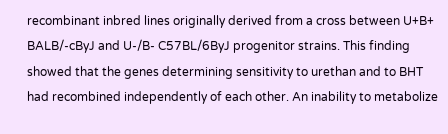recombinant inbred lines originally derived from a cross between U+B+ BALB/-cByJ and U-/B- C57BL/6ByJ progenitor strains. This finding showed that the genes determining sensitivity to urethan and to BHT had recombined independently of each other. An inability to metabolize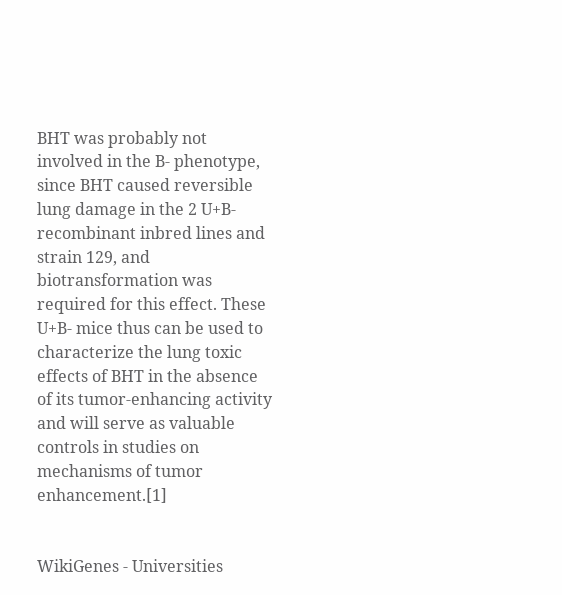BHT was probably not involved in the B- phenotype, since BHT caused reversible lung damage in the 2 U+B- recombinant inbred lines and strain 129, and biotransformation was required for this effect. These U+B- mice thus can be used to characterize the lung toxic effects of BHT in the absence of its tumor-enhancing activity and will serve as valuable controls in studies on mechanisms of tumor enhancement.[1]


WikiGenes - Universities